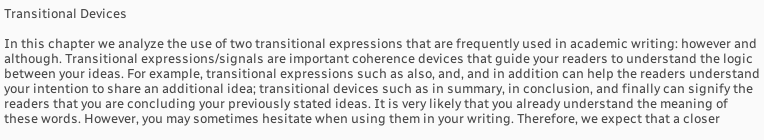Transitional Devices

In this chapter we analyze the use of two transitional expressions that are frequently used in academic writing: however and although. Transitional expressions/signals are important coherence devices that guide your readers to understand the logic between your ideas. For example, transitional expressions such as also, and, and in addition can help the readers understand your intention to share an additional idea; transitional devices such as in summary, in conclusion, and finally can signify the readers that you are concluding your previously stated ideas. It is very likely that you already understand the meaning of these words. However, you may sometimes hesitate when using them in your writing. Therefore, we expect that a closer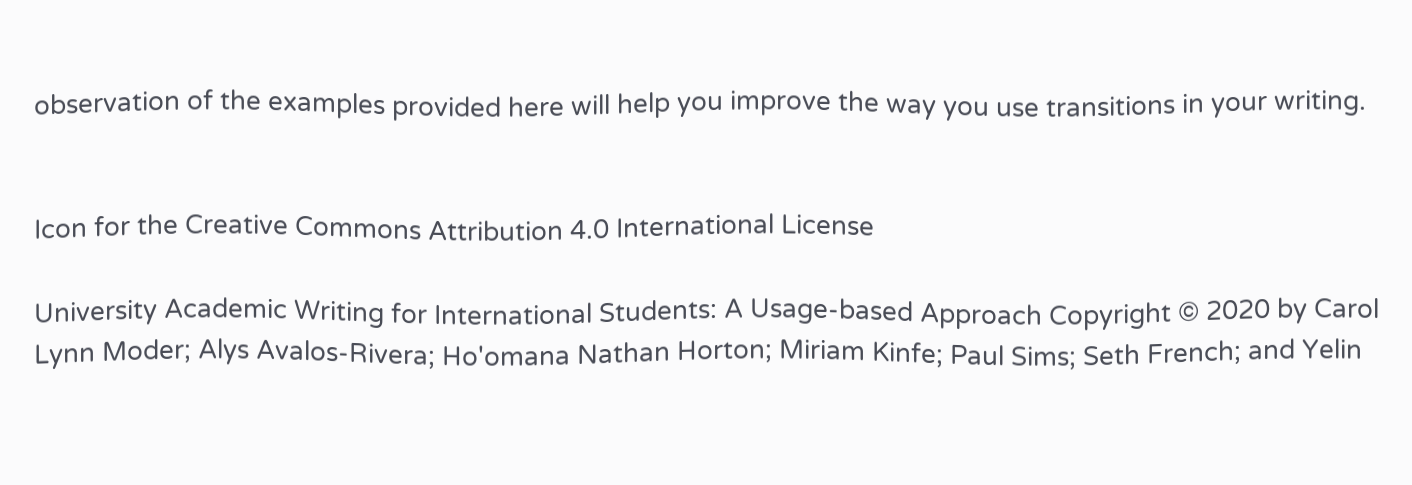observation of the examples provided here will help you improve the way you use transitions in your writing.


Icon for the Creative Commons Attribution 4.0 International License

University Academic Writing for International Students: A Usage-based Approach Copyright © 2020 by Carol Lynn Moder; Alys Avalos-Rivera; Ho'omana Nathan Horton; Miriam Kinfe; Paul Sims; Seth French; and Yelin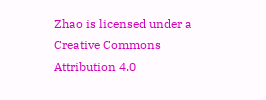Zhao is licensed under a Creative Commons Attribution 4.0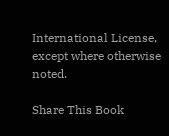International License, except where otherwise noted.

Share This Book